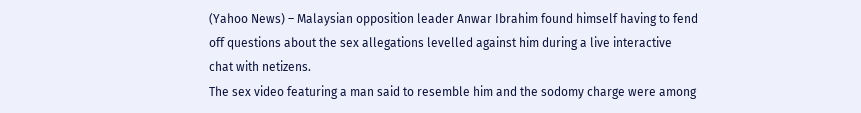(Yahoo News) – Malaysian opposition leader Anwar Ibrahim found himself having to fend off questions about the sex allegations levelled against him during a live interactive chat with netizens.
The sex video featuring a man said to resemble him and the sodomy charge were among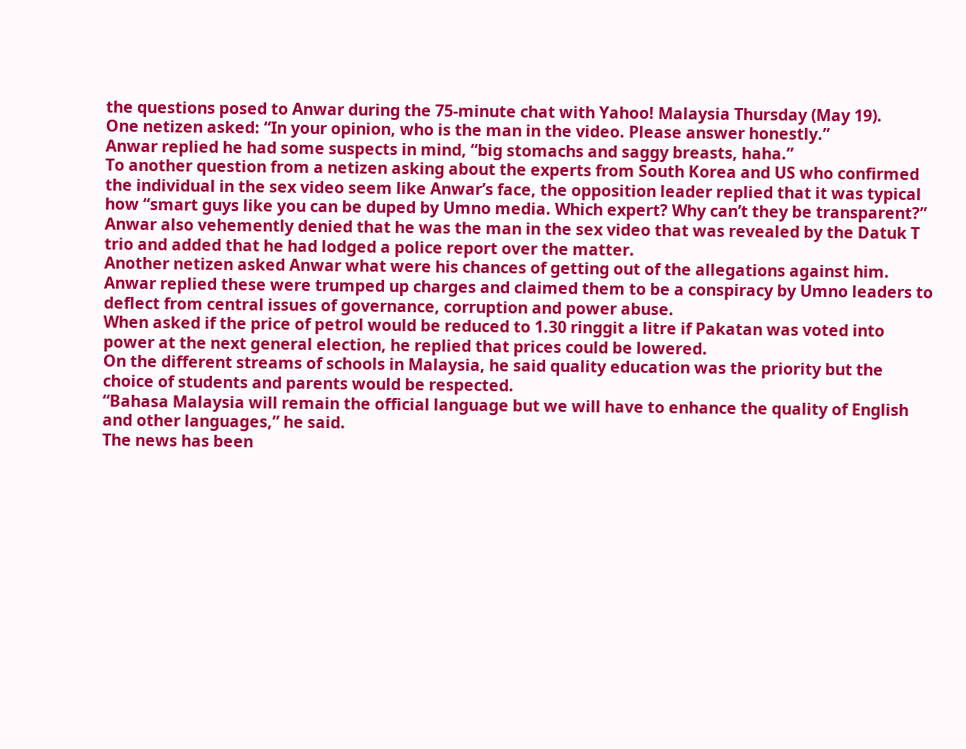the questions posed to Anwar during the 75-minute chat with Yahoo! Malaysia Thursday (May 19).
One netizen asked: “In your opinion, who is the man in the video. Please answer honestly.”
Anwar replied he had some suspects in mind, “big stomachs and saggy breasts, haha.”
To another question from a netizen asking about the experts from South Korea and US who confirmed the individual in the sex video seem like Anwar’s face, the opposition leader replied that it was typical how “smart guys like you can be duped by Umno media. Which expert? Why can’t they be transparent?”
Anwar also vehemently denied that he was the man in the sex video that was revealed by the Datuk T trio and added that he had lodged a police report over the matter.
Another netizen asked Anwar what were his chances of getting out of the allegations against him.
Anwar replied these were trumped up charges and claimed them to be a conspiracy by Umno leaders to deflect from central issues of governance, corruption and power abuse.
When asked if the price of petrol would be reduced to 1.30 ringgit a litre if Pakatan was voted into power at the next general election, he replied that prices could be lowered.
On the different streams of schools in Malaysia, he said quality education was the priority but the choice of students and parents would be respected.
“Bahasa Malaysia will remain the official language but we will have to enhance the quality of English and other languages,” he said.
The news has been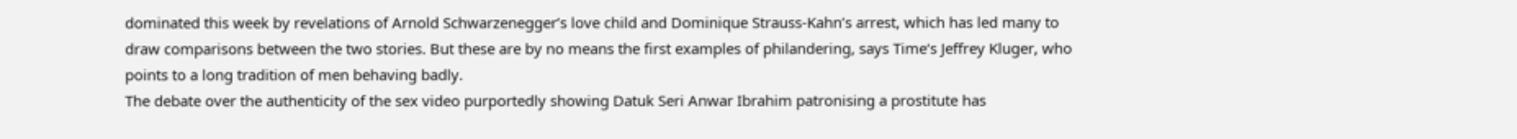dominated this week by revelations of Arnold Schwarzenegger’s love child and Dominique Strauss-Kahn’s arrest, which has led many to draw comparisons between the two stories. But these are by no means the first examples of philandering, says Time‘s Jeffrey Kluger, who points to a long tradition of men behaving badly.
The debate over the authenticity of the sex video purportedly showing Datuk Seri Anwar Ibrahim patronising a prostitute has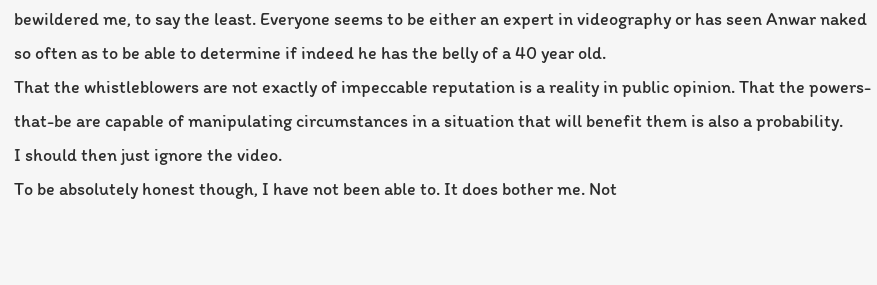bewildered me, to say the least. Everyone seems to be either an expert in videography or has seen Anwar naked so often as to be able to determine if indeed he has the belly of a 40 year old.
That the whistleblowers are not exactly of impeccable reputation is a reality in public opinion. That the powers-that-be are capable of manipulating circumstances in a situation that will benefit them is also a probability.
I should then just ignore the video.
To be absolutely honest though, I have not been able to. It does bother me. Not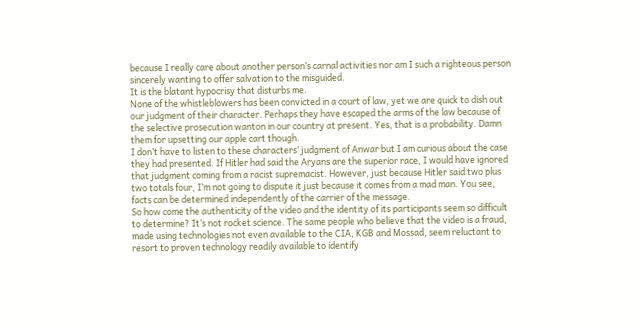because I really care about another person’s carnal activities nor am I such a righteous person sincerely wanting to offer salvation to the misguided.
It is the blatant hypocrisy that disturbs me.
None of the whistleblowers has been convicted in a court of law, yet we are quick to dish out our judgment of their character. Perhaps they have escaped the arms of the law because of the selective prosecution wanton in our country at present. Yes, that is a probability. Damn them for upsetting our apple cart though.
I don’t have to listen to these characters’ judgment of Anwar but I am curious about the case they had presented. If Hitler had said the Aryans are the superior race, I would have ignored that judgment coming from a racist supremacist. However, just because Hitler said two plus two totals four, I’m not going to dispute it just because it comes from a mad man. You see, facts can be determined independently of the carrier of the message.
So how come the authenticity of the video and the identity of its participants seem so difficult to determine? It’s not rocket science. The same people who believe that the video is a fraud, made using technologies not even available to the CIA, KGB and Mossad, seem reluctant to resort to proven technology readily available to identify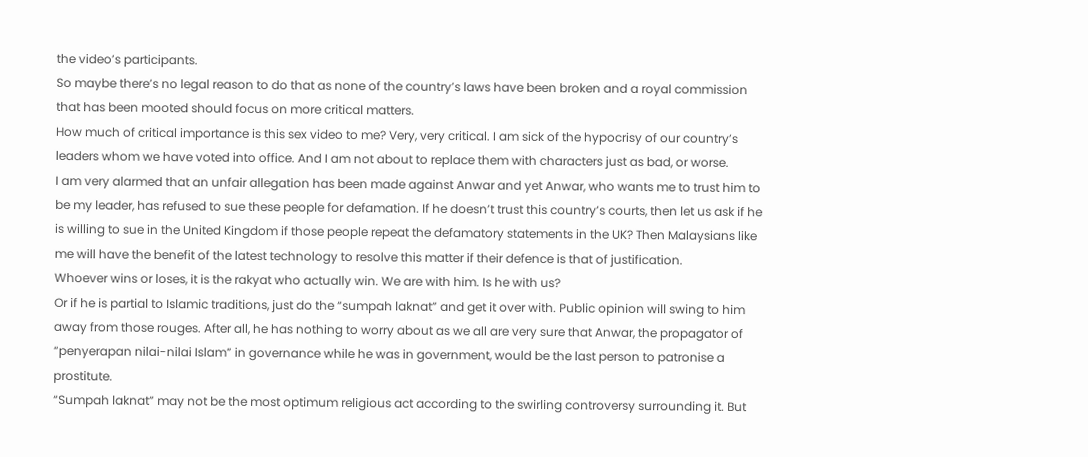the video’s participants.
So maybe there’s no legal reason to do that as none of the country’s laws have been broken and a royal commission that has been mooted should focus on more critical matters.
How much of critical importance is this sex video to me? Very, very critical. I am sick of the hypocrisy of our country’s leaders whom we have voted into office. And I am not about to replace them with characters just as bad, or worse.
I am very alarmed that an unfair allegation has been made against Anwar and yet Anwar, who wants me to trust him to be my leader, has refused to sue these people for defamation. If he doesn’t trust this country’s courts, then let us ask if he is willing to sue in the United Kingdom if those people repeat the defamatory statements in the UK? Then Malaysians like me will have the benefit of the latest technology to resolve this matter if their defence is that of justification.
Whoever wins or loses, it is the rakyat who actually win. We are with him. Is he with us?
Or if he is partial to Islamic traditions, just do the “sumpah laknat” and get it over with. Public opinion will swing to him away from those rouges. After all, he has nothing to worry about as we all are very sure that Anwar, the propagator of “penyerapan nilai-nilai Islam” in governance while he was in government, would be the last person to patronise a prostitute.
“Sumpah laknat” may not be the most optimum religious act according to the swirling controversy surrounding it. But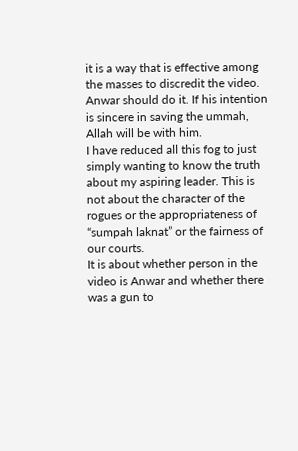it is a way that is effective among the masses to discredit the video. Anwar should do it. If his intention is sincere in saving the ummah, Allah will be with him.
I have reduced all this fog to just simply wanting to know the truth about my aspiring leader. This is not about the character of the rogues or the appropriateness of “sumpah laknat” or the fairness of our courts.
It is about whether person in the video is Anwar and whether there was a gun to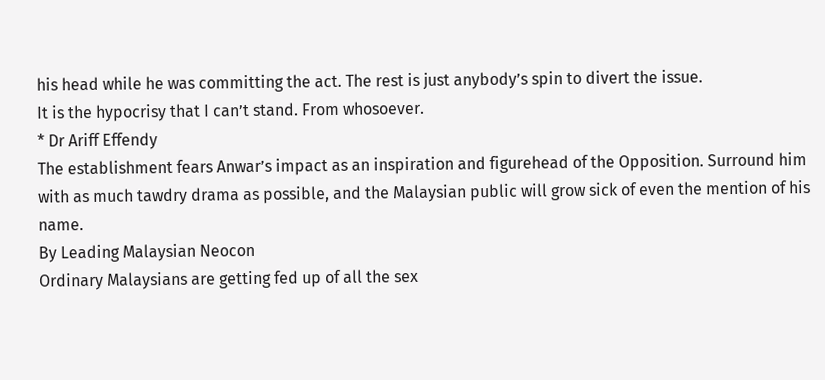his head while he was committing the act. The rest is just anybody’s spin to divert the issue.
It is the hypocrisy that I can’t stand. From whosoever.
* Dr Ariff Effendy
The establishment fears Anwar’s impact as an inspiration and figurehead of the Opposition. Surround him with as much tawdry drama as possible, and the Malaysian public will grow sick of even the mention of his name.
By Leading Malaysian Neocon
Ordinary Malaysians are getting fed up of all the sex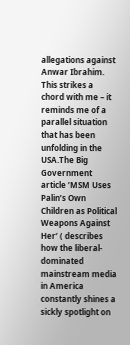allegations against Anwar Ibrahim. This strikes a chord with me – it reminds me of a parallel situation that has been unfolding in the USA.The Big Government article ’MSM Uses Palin’s Own Children as Political Weapons Against Her’ ( describes how the liberal-dominated mainstream media in America constantly shines a sickly spotlight on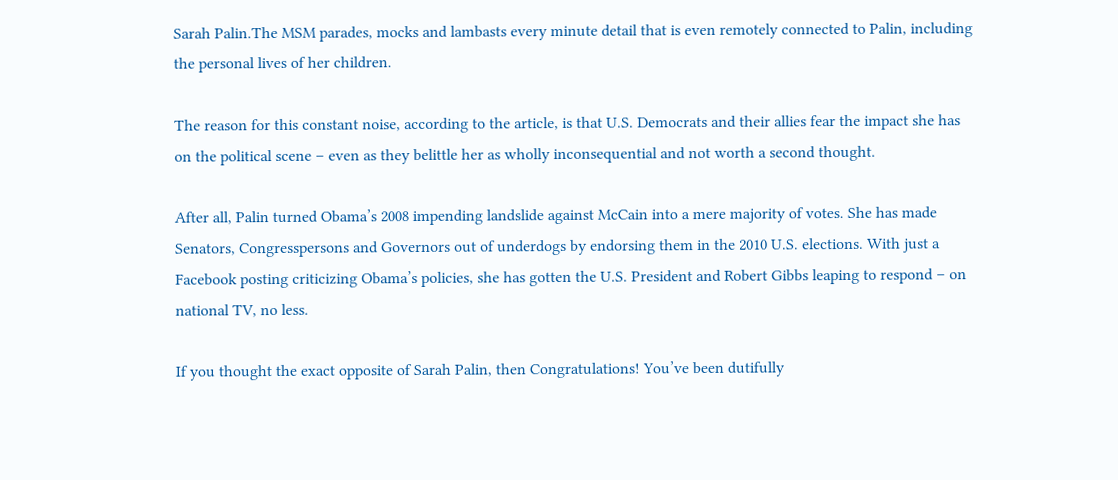Sarah Palin.The MSM parades, mocks and lambasts every minute detail that is even remotely connected to Palin, including the personal lives of her children.

The reason for this constant noise, according to the article, is that U.S. Democrats and their allies fear the impact she has on the political scene – even as they belittle her as wholly inconsequential and not worth a second thought.

After all, Palin turned Obama’s 2008 impending landslide against McCain into a mere majority of votes. She has made Senators, Congresspersons and Governors out of underdogs by endorsing them in the 2010 U.S. elections. With just a Facebook posting criticizing Obama’s policies, she has gotten the U.S. President and Robert Gibbs leaping to respond – on national TV, no less.

If you thought the exact opposite of Sarah Palin, then Congratulations! You’ve been dutifully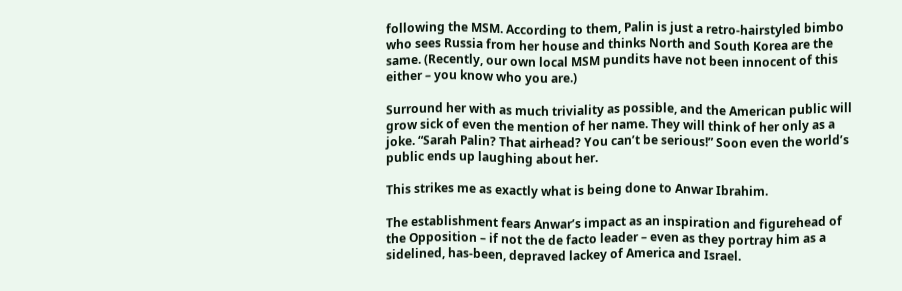following the MSM. According to them, Palin is just a retro-hairstyled bimbo who sees Russia from her house and thinks North and South Korea are the same. (Recently, our own local MSM pundits have not been innocent of this either – you know who you are.)

Surround her with as much triviality as possible, and the American public will grow sick of even the mention of her name. They will think of her only as a joke. “Sarah Palin? That airhead? You can’t be serious!” Soon even the world’s public ends up laughing about her.

This strikes me as exactly what is being done to Anwar Ibrahim.

The establishment fears Anwar’s impact as an inspiration and figurehead of the Opposition – if not the de facto leader – even as they portray him as a sidelined, has-been, depraved lackey of America and Israel.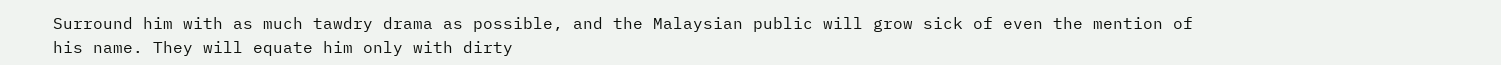Surround him with as much tawdry drama as possible, and the Malaysian public will grow sick of even the mention of his name. They will equate him only with dirty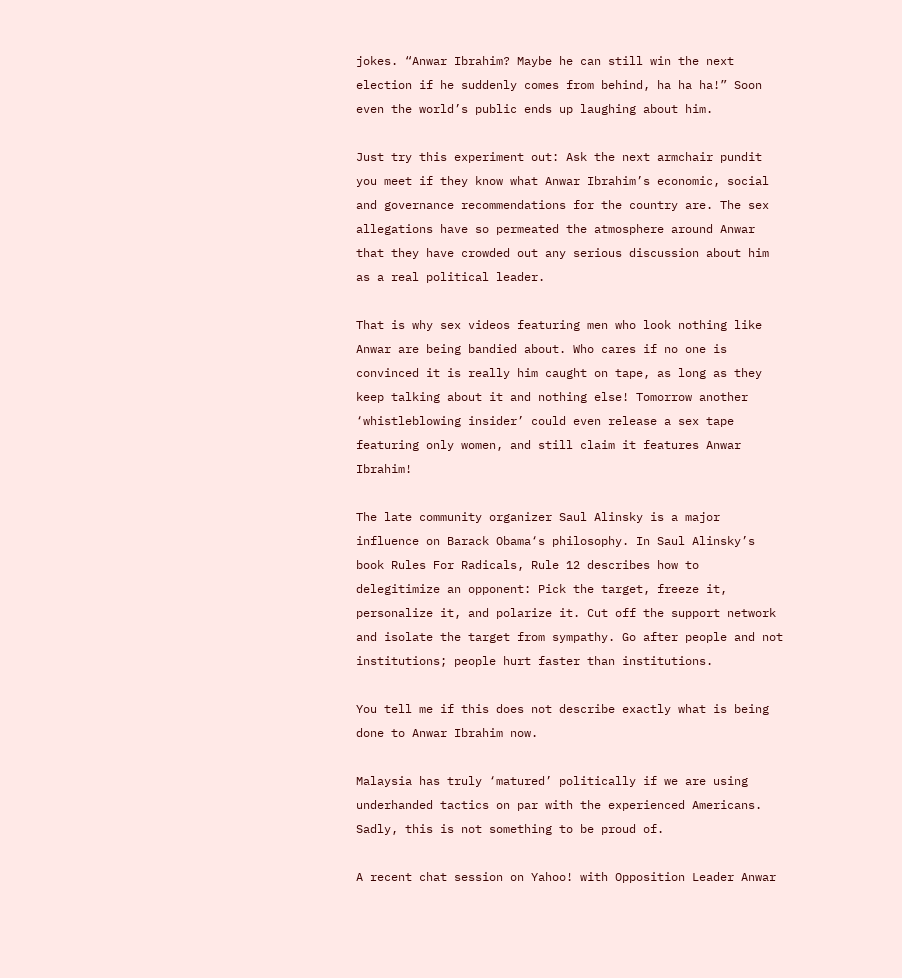jokes. “Anwar Ibrahim? Maybe he can still win the next election if he suddenly comes from behind, ha ha ha!” Soon even the world’s public ends up laughing about him.

Just try this experiment out: Ask the next armchair pundit you meet if they know what Anwar Ibrahim’s economic, social and governance recommendations for the country are. The sex allegations have so permeated the atmosphere around Anwar that they have crowded out any serious discussion about him as a real political leader.

That is why sex videos featuring men who look nothing like Anwar are being bandied about. Who cares if no one is convinced it is really him caught on tape, as long as they keep talking about it and nothing else! Tomorrow another ‘whistleblowing insider’ could even release a sex tape featuring only women, and still claim it features Anwar Ibrahim!

The late community organizer Saul Alinsky is a major influence on Barack Obama‘s philosophy. In Saul Alinsky’s book Rules For Radicals, Rule 12 describes how to delegitimize an opponent: Pick the target, freeze it, personalize it, and polarize it. Cut off the support network and isolate the target from sympathy. Go after people and not institutions; people hurt faster than institutions.

You tell me if this does not describe exactly what is being done to Anwar Ibrahim now.

Malaysia has truly ‘matured’ politically if we are using underhanded tactics on par with the experienced Americans. Sadly, this is not something to be proud of.

A recent chat session on Yahoo! with Opposition Leader Anwar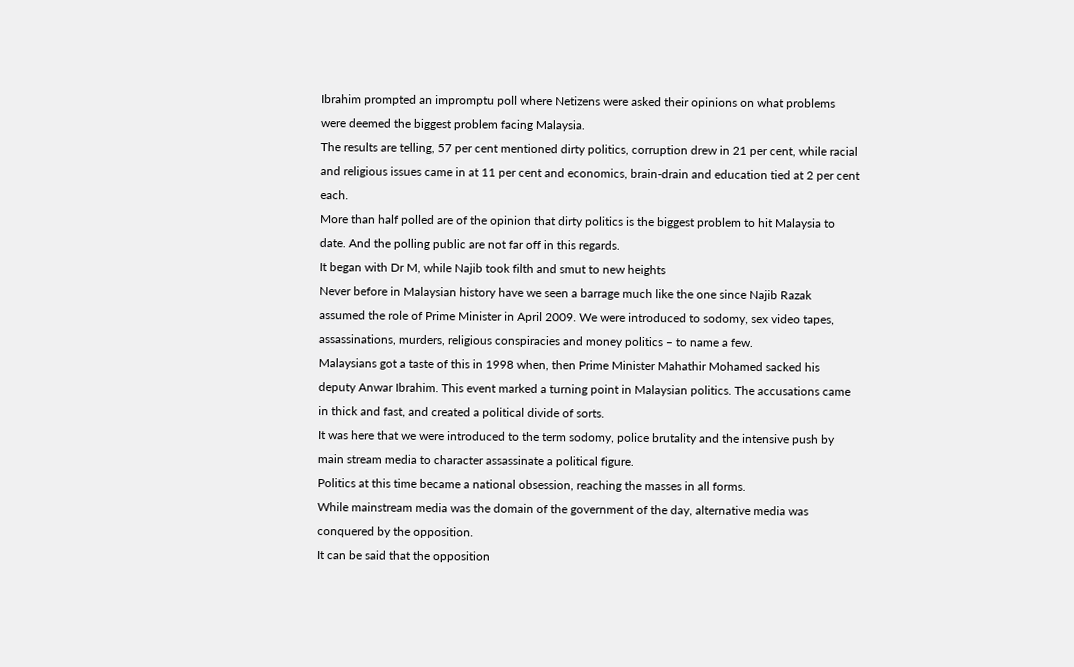Ibrahim prompted an impromptu poll where Netizens were asked their opinions on what problems were deemed the biggest problem facing Malaysia.
The results are telling, 57 per cent mentioned dirty politics, corruption drew in 21 per cent, while racial and religious issues came in at 11 per cent and economics, brain-drain and education tied at 2 per cent each.
More than half polled are of the opinion that dirty politics is the biggest problem to hit Malaysia to date. And the polling public are not far off in this regards.
It began with Dr M, while Najib took filth and smut to new heights
Never before in Malaysian history have we seen a barrage much like the one since Najib Razak assumed the role of Prime Minister in April 2009. We were introduced to sodomy, sex video tapes, assassinations, murders, religious conspiracies and money politics – to name a few.
Malaysians got a taste of this in 1998 when, then Prime Minister Mahathir Mohamed sacked his deputy Anwar Ibrahim. This event marked a turning point in Malaysian politics. The accusations came in thick and fast, and created a political divide of sorts.
It was here that we were introduced to the term sodomy, police brutality and the intensive push by main stream media to character assassinate a political figure.
Politics at this time became a national obsession, reaching the masses in all forms.
While mainstream media was the domain of the government of the day, alternative media was conquered by the opposition.
It can be said that the opposition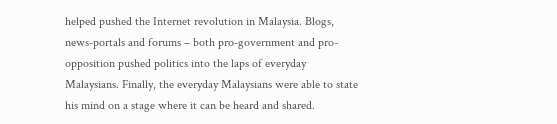helped pushed the Internet revolution in Malaysia. Blogs, news-portals and forums – both pro-government and pro-opposition pushed politics into the laps of everyday Malaysians. Finally, the everyday Malaysians were able to state his mind on a stage where it can be heard and shared.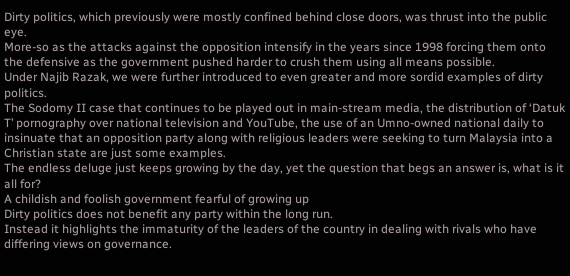Dirty politics, which previously were mostly confined behind close doors, was thrust into the public eye.
More-so as the attacks against the opposition intensify in the years since 1998 forcing them onto the defensive as the government pushed harder to crush them using all means possible.
Under Najib Razak, we were further introduced to even greater and more sordid examples of dirty politics.
The Sodomy II case that continues to be played out in main-stream media, the distribution of ‘Datuk T’ pornography over national television and YouTube, the use of an Umno-owned national daily to insinuate that an opposition party along with religious leaders were seeking to turn Malaysia into a Christian state are just some examples.
The endless deluge just keeps growing by the day, yet the question that begs an answer is, what is it all for?
A childish and foolish government fearful of growing up
Dirty politics does not benefit any party within the long run.
Instead it highlights the immaturity of the leaders of the country in dealing with rivals who have differing views on governance.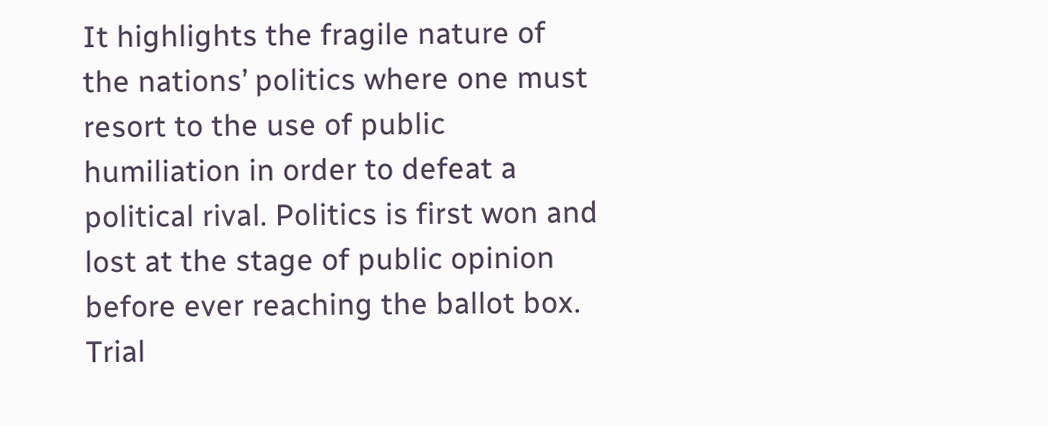It highlights the fragile nature of the nations’ politics where one must resort to the use of public humiliation in order to defeat a political rival. Politics is first won and lost at the stage of public opinion before ever reaching the ballot box.
Trial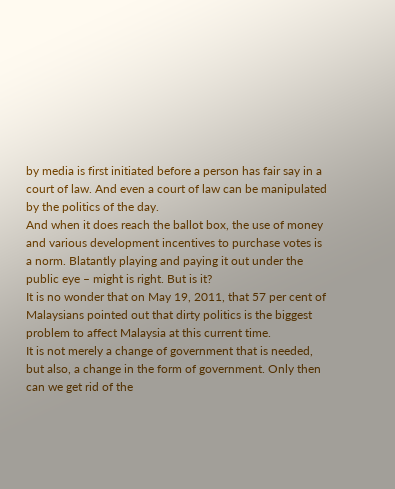by media is first initiated before a person has fair say in a court of law. And even a court of law can be manipulated by the politics of the day.
And when it does reach the ballot box, the use of money and various development incentives to purchase votes is a norm. Blatantly playing and paying it out under the public eye – might is right. But is it?
It is no wonder that on May 19, 2011, that 57 per cent of Malaysians pointed out that dirty politics is the biggest problem to affect Malaysia at this current time.
It is not merely a change of government that is needed, but also, a change in the form of government. Only then can we get rid of the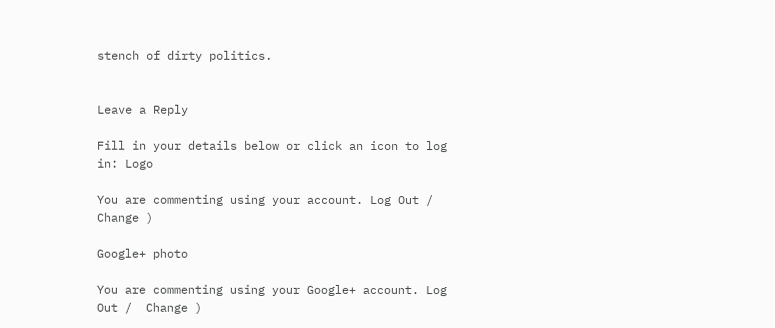stench of dirty politics.


Leave a Reply

Fill in your details below or click an icon to log in: Logo

You are commenting using your account. Log Out /  Change )

Google+ photo

You are commenting using your Google+ account. Log Out /  Change )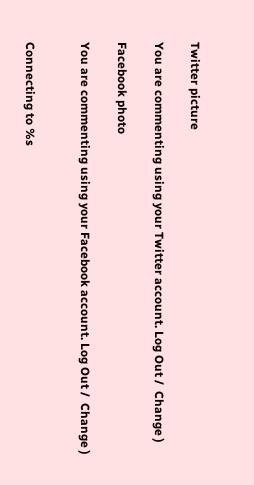Twitter picture

You are commenting using your Twitter account. Log Out /  Change )

Facebook photo

You are commenting using your Facebook account. Log Out /  Change )


Connecting to %s